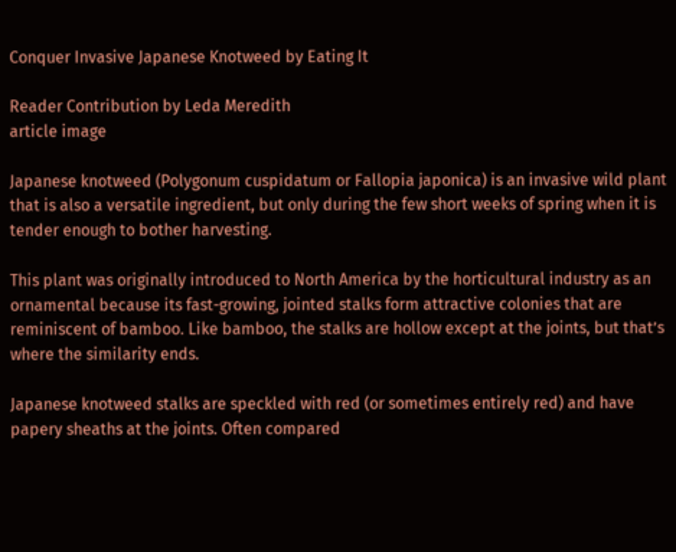Conquer Invasive Japanese Knotweed by Eating It

Reader Contribution by Leda Meredith
article image

Japanese knotweed (Polygonum cuspidatum or Fallopia japonica) is an invasive wild plant that is also a versatile ingredient, but only during the few short weeks of spring when it is tender enough to bother harvesting.

This plant was originally introduced to North America by the horticultural industry as an ornamental because its fast-growing, jointed stalks form attractive colonies that are reminiscent of bamboo. Like bamboo, the stalks are hollow except at the joints, but that’s where the similarity ends.

Japanese knotweed stalks are speckled with red (or sometimes entirely red) and have papery sheaths at the joints. Often compared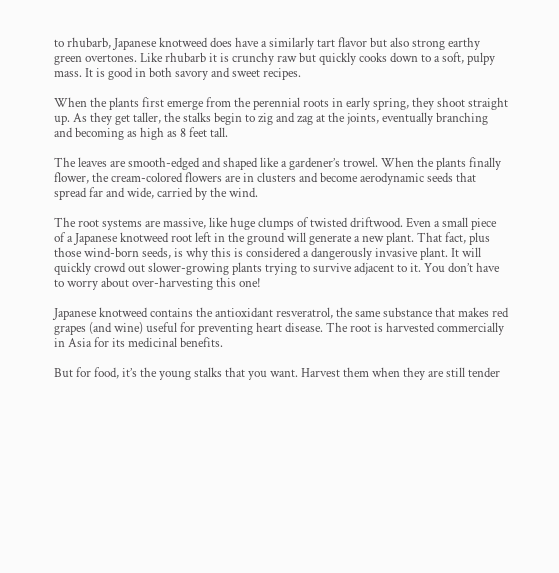to rhubarb, Japanese knotweed does have a similarly tart flavor but also strong earthy green overtones. Like rhubarb it is crunchy raw but quickly cooks down to a soft, pulpy mass. It is good in both savory and sweet recipes.

When the plants first emerge from the perennial roots in early spring, they shoot straight up. As they get taller, the stalks begin to zig and zag at the joints, eventually branching and becoming as high as 8 feet tall.

The leaves are smooth-edged and shaped like a gardener’s trowel. When the plants finally flower, the cream-colored flowers are in clusters and become aerodynamic seeds that spread far and wide, carried by the wind.

The root systems are massive, like huge clumps of twisted driftwood. Even a small piece of a Japanese knotweed root left in the ground will generate a new plant. That fact, plus those wind-born seeds, is why this is considered a dangerously invasive plant. It will quickly crowd out slower-growing plants trying to survive adjacent to it. You don’t have to worry about over-harvesting this one!

Japanese knotweed contains the antioxidant resveratrol, the same substance that makes red grapes (and wine) useful for preventing heart disease. The root is harvested commercially in Asia for its medicinal benefits.

But for food, it’s the young stalks that you want. Harvest them when they are still tender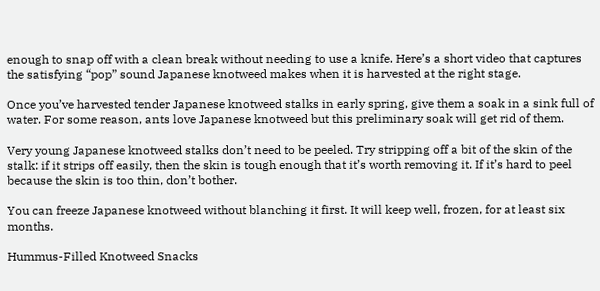enough to snap off with a clean break without needing to use a knife. Here’s a short video that captures the satisfying “pop” sound Japanese knotweed makes when it is harvested at the right stage.

Once you’ve harvested tender Japanese knotweed stalks in early spring, give them a soak in a sink full of water. For some reason, ants love Japanese knotweed but this preliminary soak will get rid of them.

Very young Japanese knotweed stalks don’t need to be peeled. Try stripping off a bit of the skin of the stalk: if it strips off easily, then the skin is tough enough that it’s worth removing it. If it’s hard to peel because the skin is too thin, don’t bother.

You can freeze Japanese knotweed without blanching it first. It will keep well, frozen, for at least six months.

Hummus-Filled Knotweed Snacks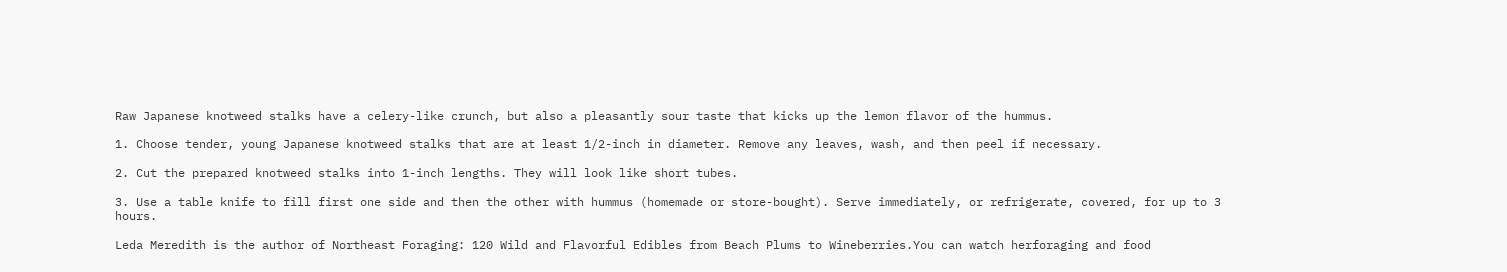Raw Japanese knotweed stalks have a celery-like crunch, but also a pleasantly sour taste that kicks up the lemon flavor of the hummus.

1. Choose tender, young Japanese knotweed stalks that are at least 1/2-inch in diameter. Remove any leaves, wash, and then peel if necessary.

2. Cut the prepared knotweed stalks into 1-inch lengths. They will look like short tubes.

3. Use a table knife to fill first one side and then the other with hummus (homemade or store-bought). Serve immediately, or refrigerate, covered, for up to 3 hours.

Leda Meredith is the author of Northeast Foraging: 120 Wild and Flavorful Edibles from Beach Plums to Wineberries.You can watch herforaging and food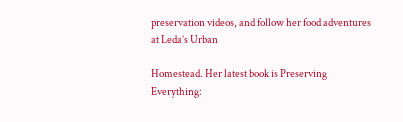preservation videos, and follow her food adventures at Leda’s Urban

Homestead. Her latest book is Preserving Everything: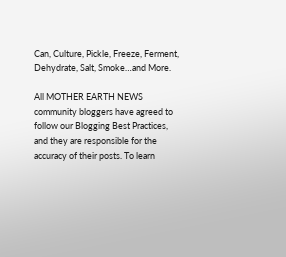Can, Culture, Pickle, Freeze, Ferment, Dehydrate, Salt, Smoke…and More.

All MOTHER EARTH NEWS community bloggers have agreed to follow our Blogging Best Practices, and they are responsible for the accuracy of their posts. To learn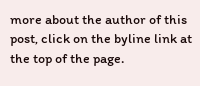more about the author of this post, click on the byline link at the top of the page.